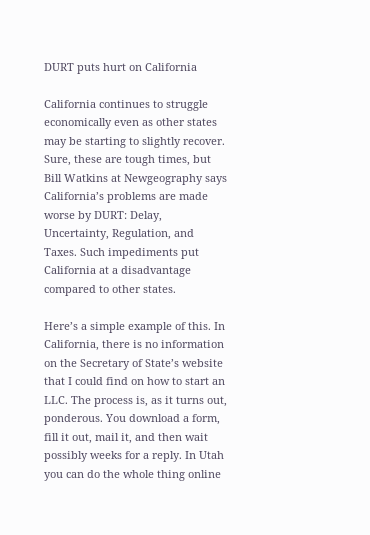DURT puts hurt on California

California continues to struggle economically even as other states may be starting to slightly recover. Sure, these are tough times, but Bill Watkins at Newgeography says California’s problems are made worse by DURT: Delay, Uncertainty, Regulation, and Taxes. Such impediments put California at a disadvantage compared to other states.

Here’s a simple example of this. In California, there is no information on the Secretary of State’s website that I could find on how to start an LLC. The process is, as it turns out, ponderous. You download a form, fill it out, mail it, and then wait possibly weeks for a reply. In Utah you can do the whole thing online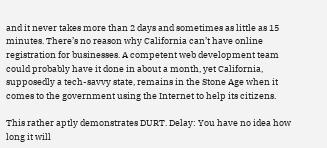and it never takes more than 2 days and sometimes as little as 15 minutes. There’s no reason why California can’t have online registration for businesses. A competent web development team could probably have it done in about a month, yet California, supposedly a tech-savvy state, remains in the Stone Age when it comes to the government using the Internet to help its citizens.

This rather aptly demonstrates DURT. Delay: You have no idea how long it will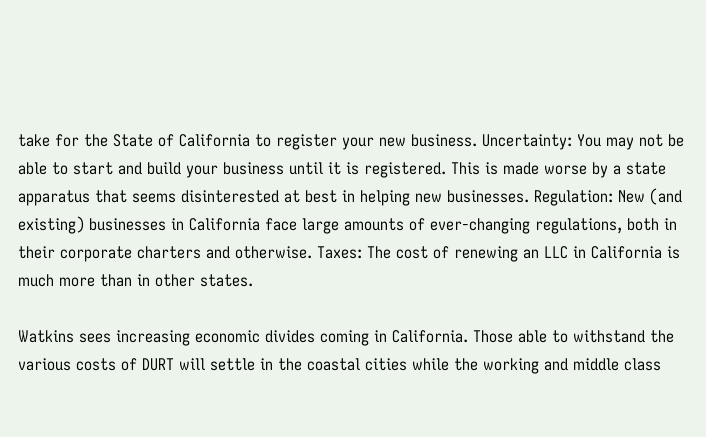take for the State of California to register your new business. Uncertainty: You may not be able to start and build your business until it is registered. This is made worse by a state apparatus that seems disinterested at best in helping new businesses. Regulation: New (and existing) businesses in California face large amounts of ever-changing regulations, both in their corporate charters and otherwise. Taxes: The cost of renewing an LLC in California is much more than in other states.

Watkins sees increasing economic divides coming in California. Those able to withstand the various costs of DURT will settle in the coastal cities while the working and middle class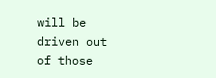will be driven out of those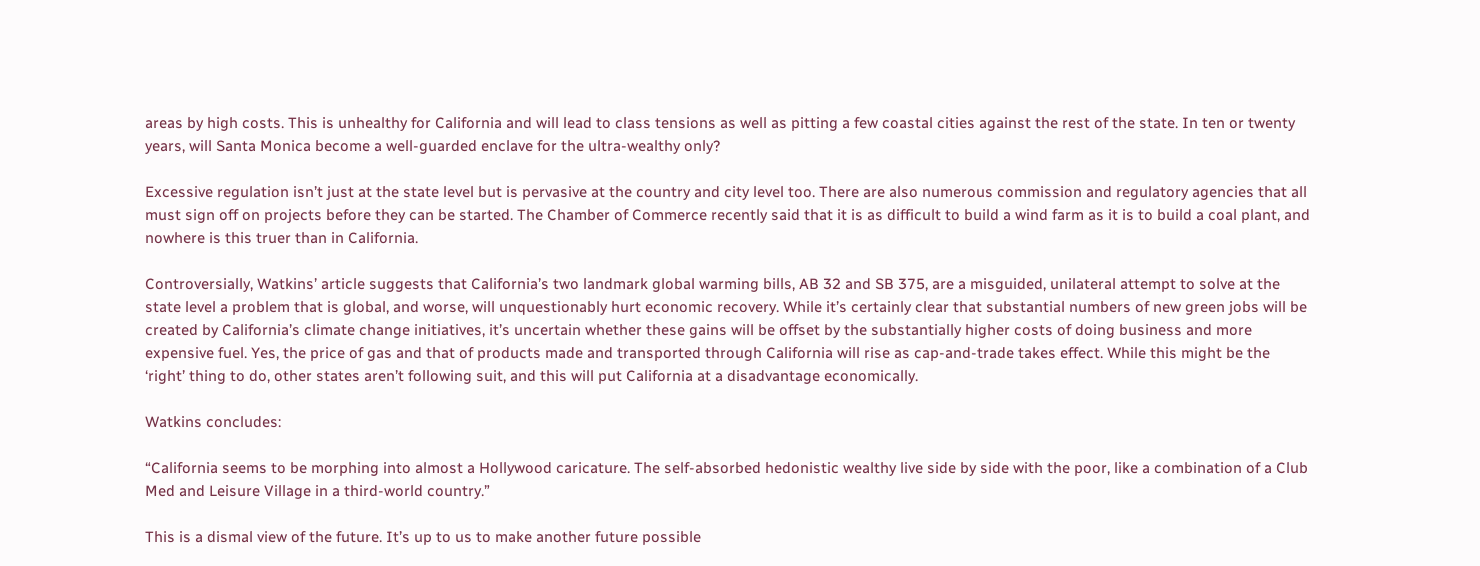areas by high costs. This is unhealthy for California and will lead to class tensions as well as pitting a few coastal cities against the rest of the state. In ten or twenty years, will Santa Monica become a well-guarded enclave for the ultra-wealthy only?

Excessive regulation isn’t just at the state level but is pervasive at the country and city level too. There are also numerous commission and regulatory agencies that all must sign off on projects before they can be started. The Chamber of Commerce recently said that it is as difficult to build a wind farm as it is to build a coal plant, and nowhere is this truer than in California.

Controversially, Watkins’ article suggests that California’s two landmark global warming bills, AB 32 and SB 375, are a misguided, unilateral attempt to solve at the state level a problem that is global, and worse, will unquestionably hurt economic recovery. While it’s certainly clear that substantial numbers of new green jobs will be created by California’s climate change initiatives, it’s uncertain whether these gains will be offset by the substantially higher costs of doing business and more expensive fuel. Yes, the price of gas and that of products made and transported through California will rise as cap-and-trade takes effect. While this might be the ‘right’ thing to do, other states aren’t following suit, and this will put California at a disadvantage economically.

Watkins concludes:

“California seems to be morphing into almost a Hollywood caricature. The self-absorbed hedonistic wealthy live side by side with the poor, like a combination of a Club Med and Leisure Village in a third-world country.”

This is a dismal view of the future. It’s up to us to make another future possible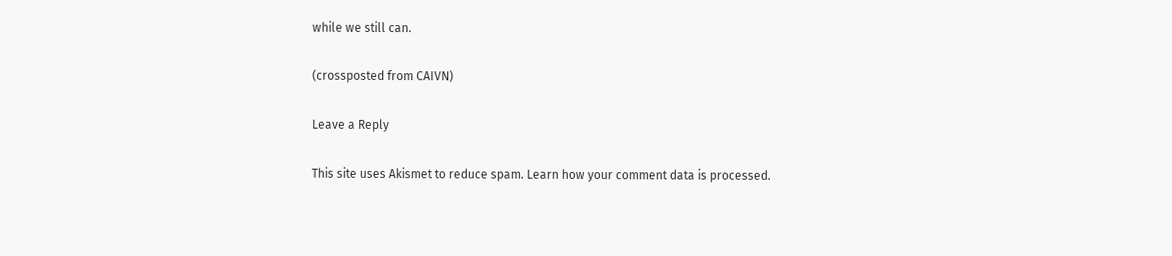while we still can.

(crossposted from CAIVN)

Leave a Reply

This site uses Akismet to reduce spam. Learn how your comment data is processed.